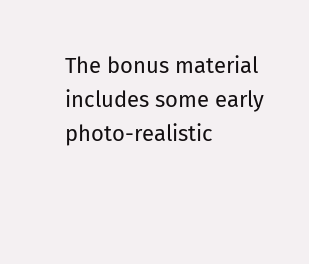The bonus material includes some early photo-realistic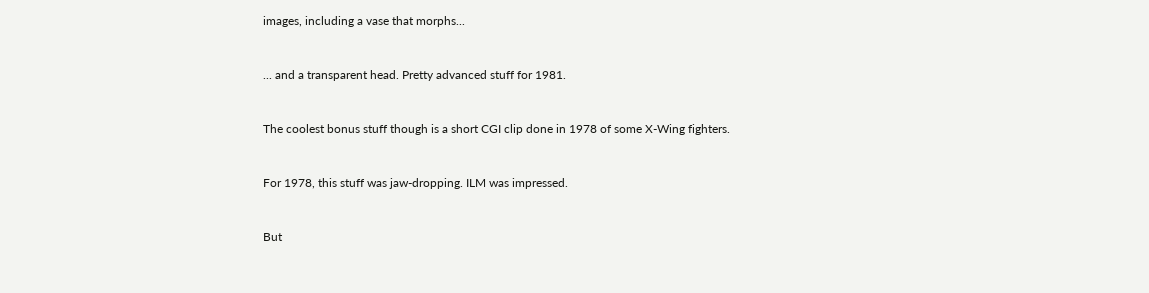images, including a vase that morphs...


... and a transparent head. Pretty advanced stuff for 1981.


The coolest bonus stuff though is a short CGI clip done in 1978 of some X-Wing fighters.


For 1978, this stuff was jaw-dropping. ILM was impressed.


But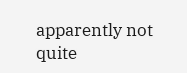apparently not quite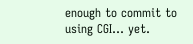enough to commit to using CGI... yet.